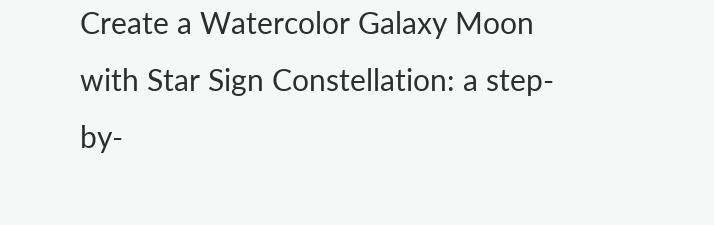Create a Watercolor Galaxy Moon with Star Sign Constellation: a step-by-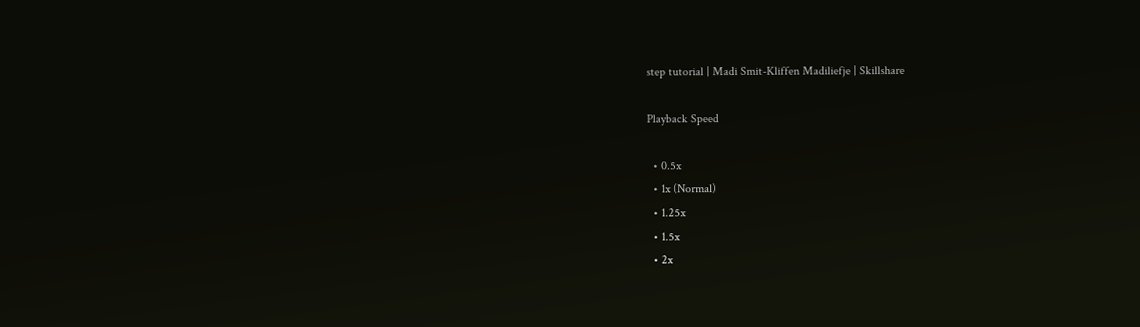step tutorial | Madi Smit-Kliffen Madiliefje | Skillshare

Playback Speed

  • 0.5x
  • 1x (Normal)
  • 1.25x
  • 1.5x
  • 2x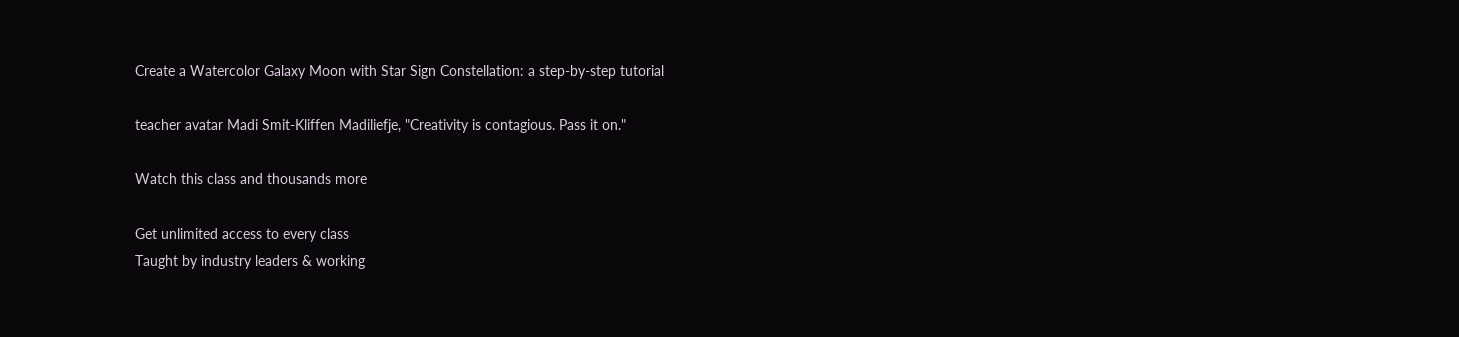Create a Watercolor Galaxy Moon with Star Sign Constellation: a step-by-step tutorial

teacher avatar Madi Smit-Kliffen Madiliefje, "Creativity is contagious. Pass it on."

Watch this class and thousands more

Get unlimited access to every class
Taught by industry leaders & working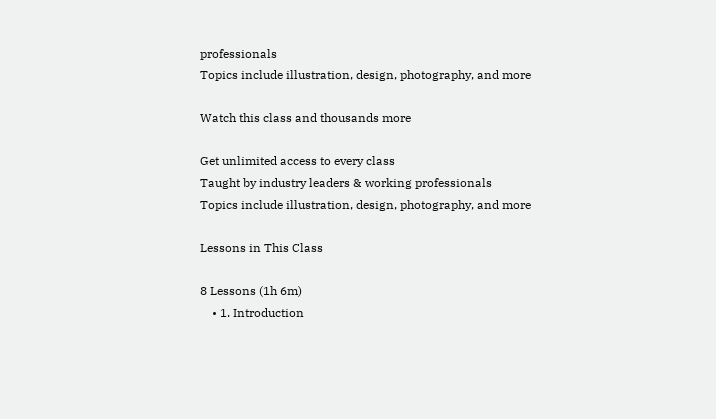professionals
Topics include illustration, design, photography, and more

Watch this class and thousands more

Get unlimited access to every class
Taught by industry leaders & working professionals
Topics include illustration, design, photography, and more

Lessons in This Class

8 Lessons (1h 6m)
    • 1. Introduction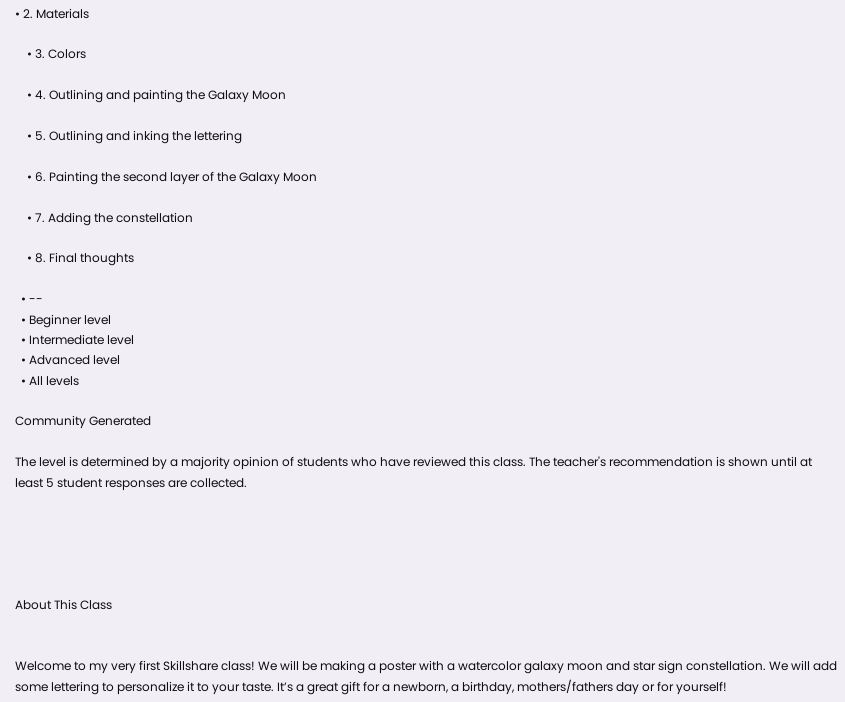• 2. Materials

    • 3. Colors

    • 4. Outlining and painting the Galaxy Moon

    • 5. Outlining and inking the lettering

    • 6. Painting the second layer of the Galaxy Moon

    • 7. Adding the constellation

    • 8. Final thoughts

  • --
  • Beginner level
  • Intermediate level
  • Advanced level
  • All levels

Community Generated

The level is determined by a majority opinion of students who have reviewed this class. The teacher's recommendation is shown until at least 5 student responses are collected.





About This Class


Welcome to my very first Skillshare class! We will be making a poster with a watercolor galaxy moon and star sign constellation. We will add some lettering to personalize it to your taste. It’s a great gift for a newborn, a birthday, mothers/fathers day or for yourself!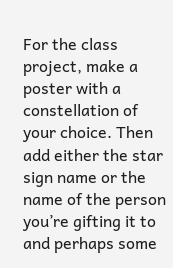For the class project, make a poster with a constellation of your choice. Then add either the star sign name or the name of the person you’re gifting it to and perhaps some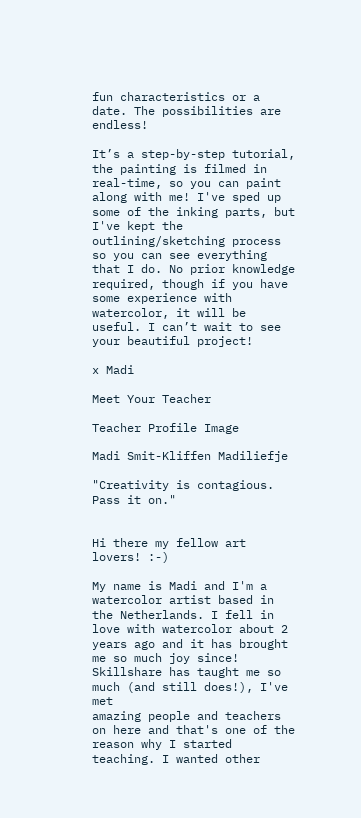fun characteristics or a date. The possibilities are endless!

It’s a step-by-step tutorial, the painting is filmed in real-time, so you can paint along with me! I've sped up some of the inking parts, but I've kept the outlining/sketching process so you can see everything that I do. No prior knowledge required, though if you have some experience with watercolor, it will be useful. I can’t wait to see your beautiful project!

x Madi

Meet Your Teacher

Teacher Profile Image

Madi Smit-Kliffen Madiliefje

"Creativity is contagious. Pass it on."


Hi there my fellow art lovers! :-)

My name is Madi and I'm a watercolor artist based in the Netherlands. I fell in love with watercolor about 2 years ago and it has brought me so much joy since! Skillshare has taught me so much (and still does!), I've met
amazing people and teachers on here and that's one of the reason why I started teaching. I wanted other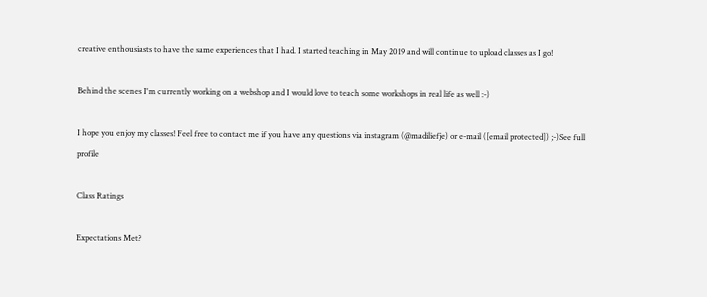creative enthousiasts to have the same experiences that I had. I started teaching in May 2019 and will continue to upload classes as I go!

Behind the scenes I'm currently working on a webshop and I would love to teach some workshops in real life as well :-)

I hope you enjoy my classes! Feel free to contact me if you have any questions via instagram (@madiliefje) or e-mail ([email protected]) ;-)See full profile

Class Ratings

Expectations Met?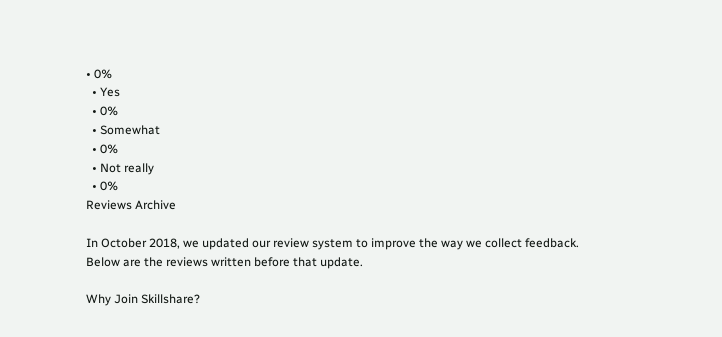• 0%
  • Yes
  • 0%
  • Somewhat
  • 0%
  • Not really
  • 0%
Reviews Archive

In October 2018, we updated our review system to improve the way we collect feedback. Below are the reviews written before that update.

Why Join Skillshare?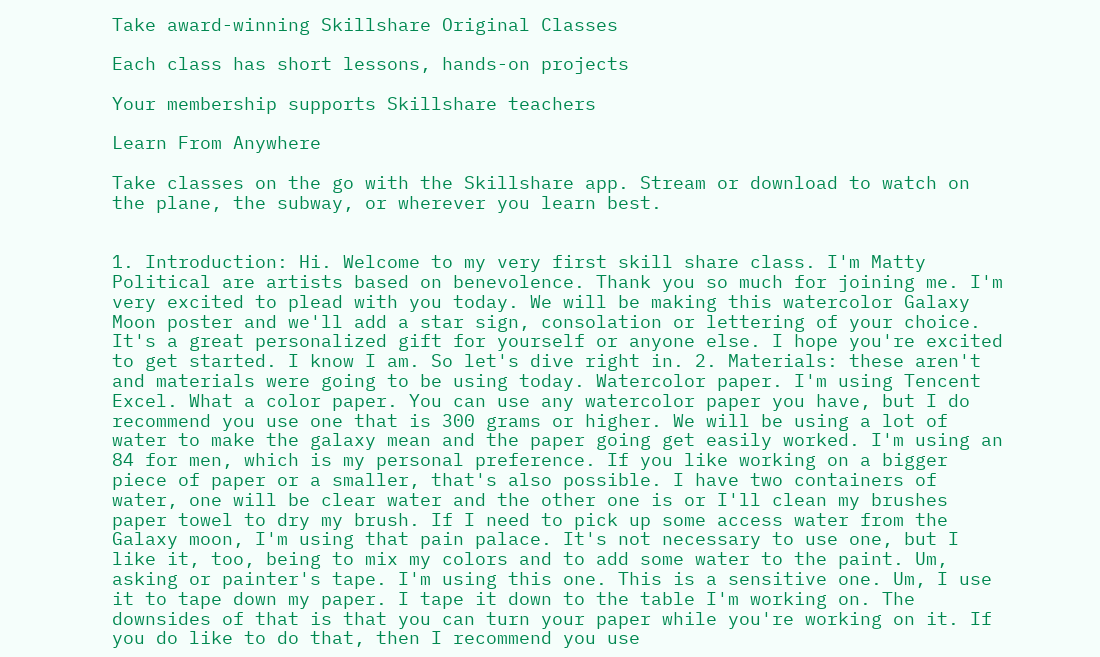Take award-winning Skillshare Original Classes

Each class has short lessons, hands-on projects

Your membership supports Skillshare teachers

Learn From Anywhere

Take classes on the go with the Skillshare app. Stream or download to watch on the plane, the subway, or wherever you learn best.


1. Introduction: Hi. Welcome to my very first skill share class. I'm Matty Political are artists based on benevolence. Thank you so much for joining me. I'm very excited to plead with you today. We will be making this watercolor Galaxy Moon poster and we'll add a star sign, consolation or lettering of your choice. It's a great personalized gift for yourself or anyone else. I hope you're excited to get started. I know I am. So let's dive right in. 2. Materials: these aren't and materials were going to be using today. Watercolor paper. I'm using Tencent Excel. What a color paper. You can use any watercolor paper you have, but I do recommend you use one that is 300 grams or higher. We will be using a lot of water to make the galaxy mean and the paper going get easily worked. I'm using an 84 for men, which is my personal preference. If you like working on a bigger piece of paper or a smaller, that's also possible. I have two containers of water, one will be clear water and the other one is or I'll clean my brushes paper towel to dry my brush. If I need to pick up some access water from the Galaxy moon, I'm using that pain palace. It's not necessary to use one, but I like it, too, being to mix my colors and to add some water to the paint. Um, asking or painter's tape. I'm using this one. This is a sensitive one. Um, I use it to tape down my paper. I tape it down to the table I'm working on. The downsides of that is that you can turn your paper while you're working on it. If you do like to do that, then I recommend you use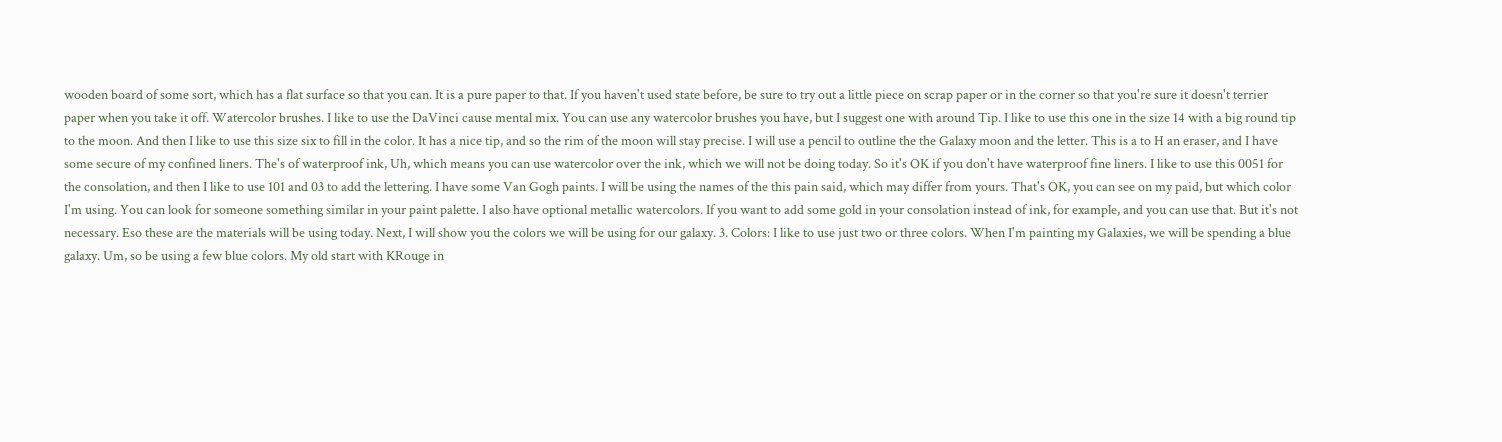wooden board of some sort, which has a flat surface so that you can. It is a pure paper to that. If you haven't used state before, be sure to try out a little piece on scrap paper or in the corner so that you're sure it doesn't terrier paper when you take it off. Watercolor brushes. I like to use the DaVinci cause mental mix. You can use any watercolor brushes you have, but I suggest one with around Tip. I like to use this one in the size 14 with a big round tip to the moon. And then I like to use this size six to fill in the color. It has a nice tip, and so the rim of the moon will stay precise. I will use a pencil to outline the the Galaxy moon and the letter. This is a to H an eraser, and I have some secure of my confined liners. The's of waterproof ink, Uh, which means you can use watercolor over the ink, which we will not be doing today. So it's OK if you don't have waterproof fine liners. I like to use this 0051 for the consolation, and then I like to use 101 and 03 to add the lettering. I have some Van Gogh paints. I will be using the names of the this pain said, which may differ from yours. That's OK, you can see on my paid, but which color I'm using. You can look for someone something similar in your paint palette. I also have optional metallic watercolors. If you want to add some gold in your consolation instead of ink, for example, and you can use that. But it's not necessary. Eso these are the materials will be using today. Next, I will show you the colors we will be using for our galaxy. 3. Colors: I like to use just two or three colors. When I'm painting my Galaxies, we will be spending a blue galaxy. Um, so be using a few blue colors. My old start with KRouge in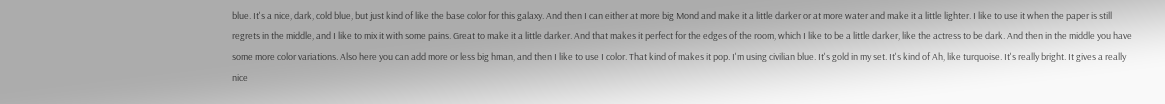blue. It's a nice, dark, cold blue, but just kind of like the base color for this galaxy. And then I can either at more big Mond and make it a little darker or at more water and make it a little lighter. I like to use it when the paper is still regrets in the middle, and I like to mix it with some pains. Great to make it a little darker. And that makes it perfect for the edges of the room, which I like to be a little darker, like the actress to be dark. And then in the middle you have some more color variations. Also here you can add more or less big hman, and then I like to use I color. That kind of makes it pop. I'm using civilian blue. It's gold in my set. It's kind of Ah, like turquoise. It's really bright. It gives a really nice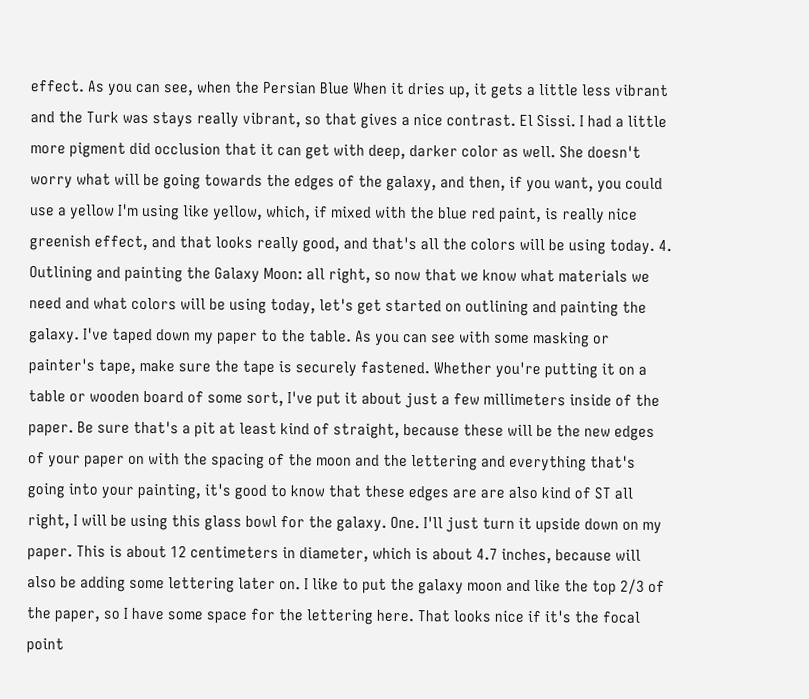effect. As you can see, when the Persian Blue When it dries up, it gets a little less vibrant and the Turk was stays really vibrant, so that gives a nice contrast. El Sissi. I had a little more pigment did occlusion that it can get with deep, darker color as well. She doesn't worry what will be going towards the edges of the galaxy, and then, if you want, you could use a yellow I'm using like yellow, which, if mixed with the blue red paint, is really nice greenish effect, and that looks really good, and that's all the colors will be using today. 4. Outlining and painting the Galaxy Moon: all right, so now that we know what materials we need and what colors will be using today, let's get started on outlining and painting the galaxy. I've taped down my paper to the table. As you can see with some masking or painter's tape, make sure the tape is securely fastened. Whether you're putting it on a table or wooden board of some sort, I've put it about just a few millimeters inside of the paper. Be sure that's a pit at least kind of straight, because these will be the new edges of your paper on with the spacing of the moon and the lettering and everything that's going into your painting, it's good to know that these edges are are also kind of ST all right, I will be using this glass bowl for the galaxy. One. I'll just turn it upside down on my paper. This is about 12 centimeters in diameter, which is about 4.7 inches, because will also be adding some lettering later on. I like to put the galaxy moon and like the top 2/3 of the paper, so I have some space for the lettering here. That looks nice if it's the focal point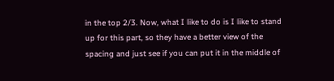in the top 2/3. Now, what I like to do is I like to stand up for this part, so they have a better view of the spacing and just see if you can put it in the middle of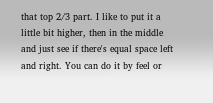that top 2/3 part. I like to put it a little bit higher, then in the middle and just see if there's equal space left and right. You can do it by feel or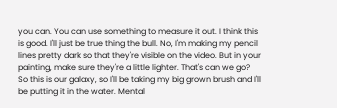you can. You can use something to measure it out. I think this is good. I'll just be true thing the bull. No, I'm making my pencil lines pretty dark so that they're visible on the video. But in your painting, make sure they're a little lighter. That's can we go? So this is our galaxy, so I'll be taking my big grown brush and I'll be putting it in the water. Mental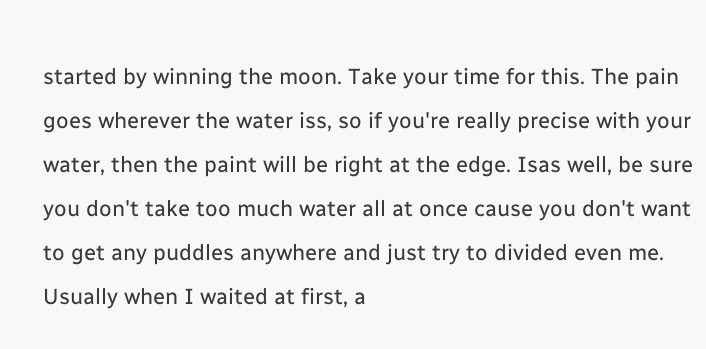started by winning the moon. Take your time for this. The pain goes wherever the water iss, so if you're really precise with your water, then the paint will be right at the edge. Isas well, be sure you don't take too much water all at once cause you don't want to get any puddles anywhere and just try to divided even me. Usually when I waited at first, a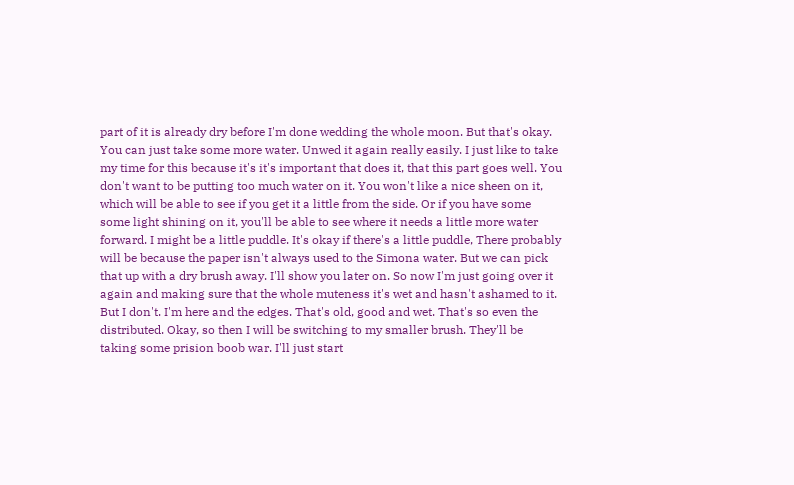part of it is already dry before I'm done wedding the whole moon. But that's okay. You can just take some more water. Unwed it again really easily. I just like to take my time for this because it's it's important that does it, that this part goes well. You don't want to be putting too much water on it. You won't like a nice sheen on it, which will be able to see if you get it a little from the side. Or if you have some some light shining on it, you'll be able to see where it needs a little more water forward. I might be a little puddle. It's okay if there's a little puddle, There probably will be because the paper isn't always used to the Simona water. But we can pick that up with a dry brush away. I'll show you later on. So now I'm just going over it again and making sure that the whole muteness it's wet and hasn't ashamed to it. But I don't. I'm here and the edges. That's old, good and wet. That's so even the distributed. Okay, so then I will be switching to my smaller brush. They'll be taking some prision boob war. I'll just start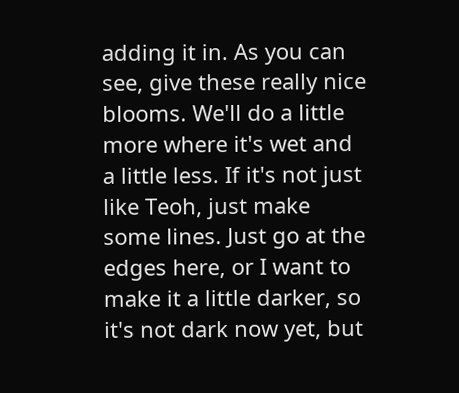adding it in. As you can see, give these really nice blooms. We'll do a little more where it's wet and a little less. If it's not just like Teoh, just make some lines. Just go at the edges here, or I want to make it a little darker, so it's not dark now yet, but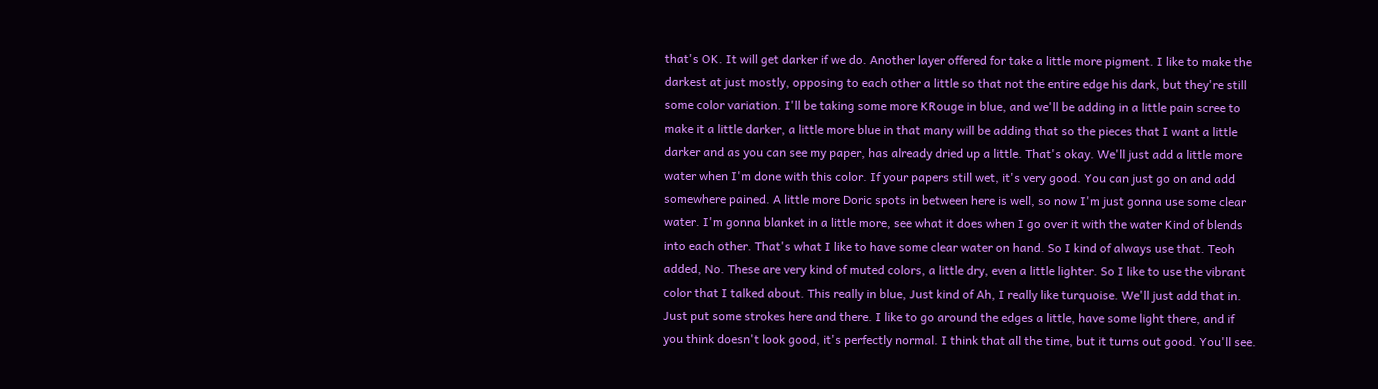that's OK. It will get darker if we do. Another layer offered for take a little more pigment. I like to make the darkest at just mostly, opposing to each other a little so that not the entire edge his dark, but they're still some color variation. I'll be taking some more KRouge in blue, and we'll be adding in a little pain scree to make it a little darker, a little more blue in that many will be adding that so the pieces that I want a little darker and as you can see my paper, has already dried up a little. That's okay. We'll just add a little more water when I'm done with this color. If your papers still wet, it's very good. You can just go on and add somewhere pained. A little more Doric spots in between here is well, so now I'm just gonna use some clear water. I'm gonna blanket in a little more, see what it does when I go over it with the water Kind of blends into each other. That's what I like to have some clear water on hand. So I kind of always use that. Teoh added, No. These are very kind of muted colors, a little dry, even a little lighter. So I like to use the vibrant color that I talked about. This really in blue, Just kind of Ah, I really like turquoise. We'll just add that in. Just put some strokes here and there. I like to go around the edges a little, have some light there, and if you think doesn't look good, it's perfectly normal. I think that all the time, but it turns out good. You'll see.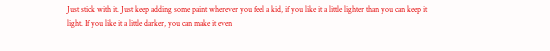Just stick with it. Just keep adding some paint wherever you feel a kid, if you like it a little lighter than you can keep it light. If you like it a little darker, you can make it even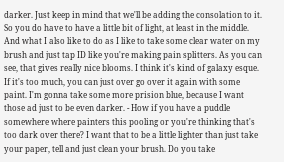darker. Just keep in mind that we'll be adding the consolation to it. So you do have to have a little bit of light, at least in the middle. And what I also like to do as I like to take some clear water on my brush and just tap ID like you're making pain splitters. As you can see, that gives really nice blooms. I think it's kind of galaxy esque. If it's too much, you can just over go over it again with some paint. I'm gonna take some more prision blue, because I want those ad just to be even darker. - How if you have a puddle somewhere where painters this pooling or you're thinking that's too dark over there? I want that to be a little lighter than just take your paper, tell and just clean your brush. Do you take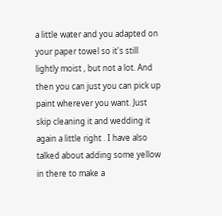a little water and you adapted on your paper towel so it's still lightly moist , but not a lot. And then you can just you can pick up paint wherever you want. Just skip cleaning it and wedding it again a little right . I have also talked about adding some yellow in there to make a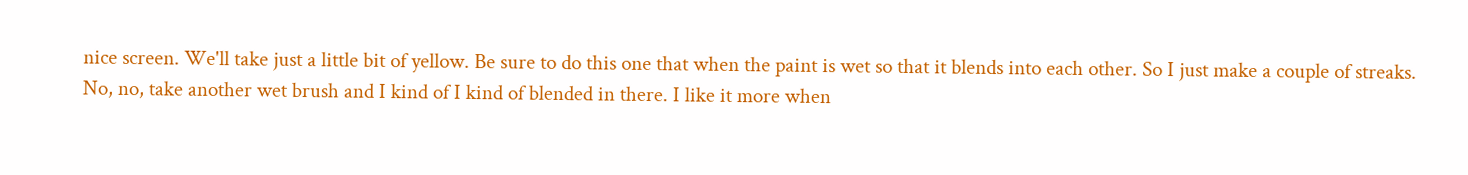nice screen. We'll take just a little bit of yellow. Be sure to do this one that when the paint is wet so that it blends into each other. So I just make a couple of streaks. No, no, take another wet brush and I kind of I kind of blended in there. I like it more when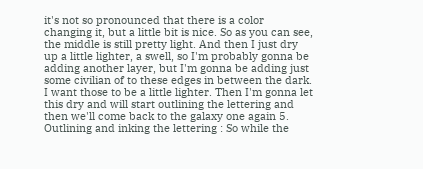it's not so pronounced that there is a color changing it, but a little bit is nice. So as you can see, the middle is still pretty light. And then I just dry up a little lighter, a swell, so I'm probably gonna be adding another layer, but I'm gonna be adding just some civilian of to these edges in between the dark. I want those to be a little lighter. Then I'm gonna let this dry and will start outlining the lettering and then we'll come back to the galaxy one again 5. Outlining and inking the lettering : So while the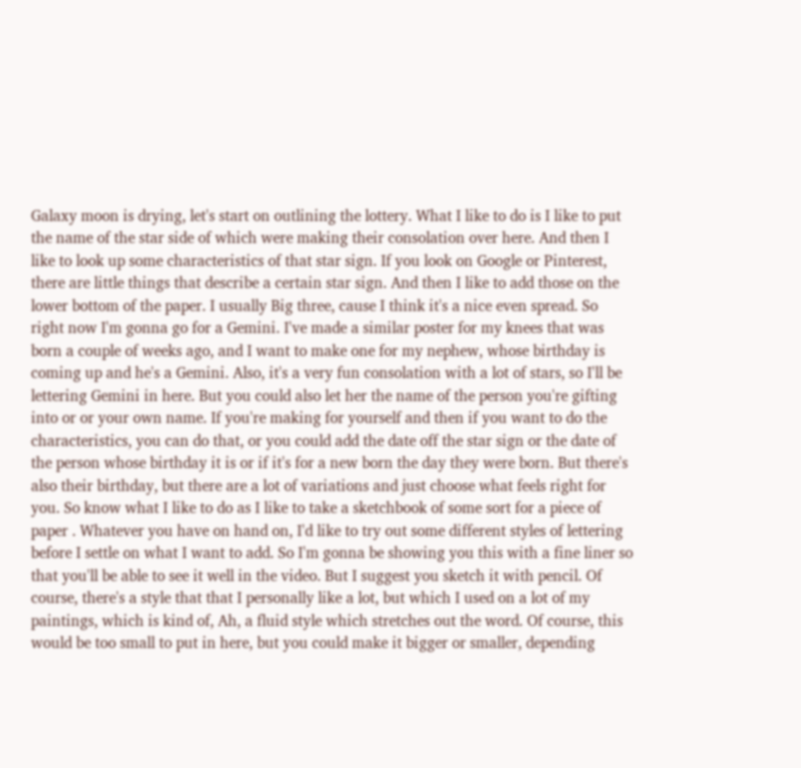Galaxy moon is drying, let's start on outlining the lottery. What I like to do is I like to put the name of the star side of which were making their consolation over here. And then I like to look up some characteristics of that star sign. If you look on Google or Pinterest, there are little things that describe a certain star sign. And then I like to add those on the lower bottom of the paper. I usually Big three, cause I think it's a nice even spread. So right now I'm gonna go for a Gemini. I've made a similar poster for my knees that was born a couple of weeks ago, and I want to make one for my nephew, whose birthday is coming up and he's a Gemini. Also, it's a very fun consolation with a lot of stars, so I'll be lettering Gemini in here. But you could also let her the name of the person you're gifting into or or your own name. If you're making for yourself and then if you want to do the characteristics, you can do that, or you could add the date off the star sign or the date of the person whose birthday it is or if it's for a new born the day they were born. But there's also their birthday, but there are a lot of variations and just choose what feels right for you. So know what I like to do as I like to take a sketchbook of some sort for a piece of paper . Whatever you have on hand on, I'd like to try out some different styles of lettering before I settle on what I want to add. So I'm gonna be showing you this with a fine liner so that you'll be able to see it well in the video. But I suggest you sketch it with pencil. Of course, there's a style that that I personally like a lot, but which I used on a lot of my paintings, which is kind of, Ah, a fluid style which stretches out the word. Of course, this would be too small to put in here, but you could make it bigger or smaller, depending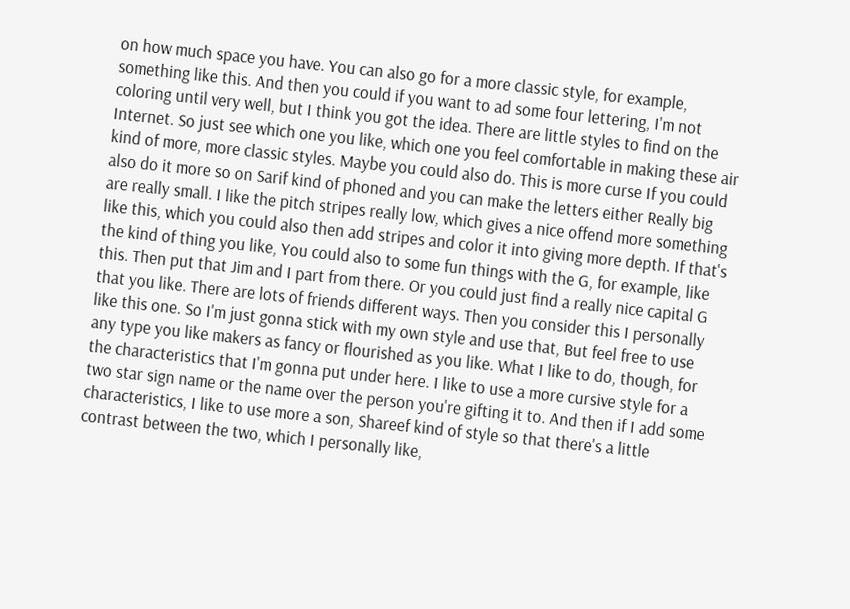on how much space you have. You can also go for a more classic style, for example, something like this. And then you could if you want to ad some four lettering, I'm not coloring until very well, but I think you got the idea. There are little styles to find on the Internet. So just see which one you like, which one you feel comfortable in making these air kind of more, more classic styles. Maybe you could also do. This is more curse If you could also do it more so on Sarif kind of phoned and you can make the letters either Really big are really small. I like the pitch stripes really low, which gives a nice offend more something like this, which you could also then add stripes and color it into giving more depth. If that's the kind of thing you like, You could also to some fun things with the G, for example, like this. Then put that Jim and I part from there. Or you could just find a really nice capital G that you like. There are lots of friends different ways. Then you consider this I personally like this one. So I'm just gonna stick with my own style and use that, But feel free to use any type you like makers as fancy or flourished as you like. What I like to do, though, for the characteristics that I'm gonna put under here. I like to use a more cursive style for a two star sign name or the name over the person you're gifting it to. And then if I add some characteristics, I like to use more a son, Shareef kind of style so that there's a little contrast between the two, which I personally like,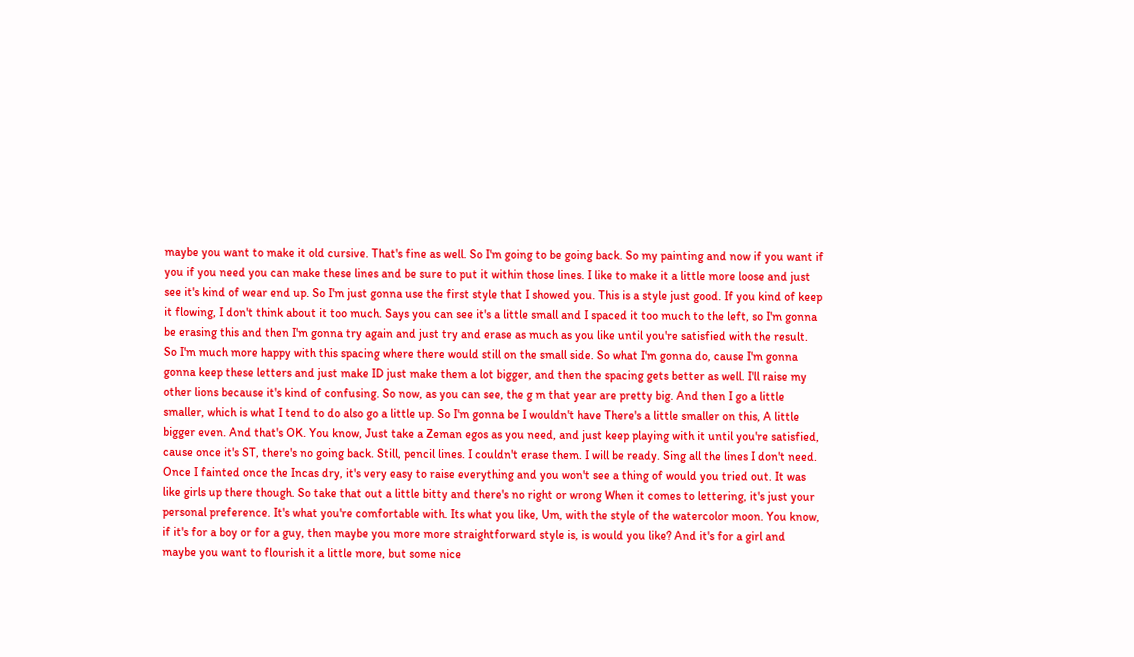maybe you want to make it old cursive. That's fine as well. So I'm going to be going back. So my painting and now if you want if you if you need you can make these lines and be sure to put it within those lines. I like to make it a little more loose and just see it's kind of wear end up. So I'm just gonna use the first style that I showed you. This is a style just good. If you kind of keep it flowing, I don't think about it too much. Says you can see it's a little small and I spaced it too much to the left, so I'm gonna be erasing this and then I'm gonna try again and just try and erase as much as you like until you're satisfied with the result. So I'm much more happy with this spacing where there would still on the small side. So what I'm gonna do, cause I'm gonna gonna keep these letters and just make ID just make them a lot bigger, and then the spacing gets better as well. I'll raise my other lions because it's kind of confusing. So now, as you can see, the g m that year are pretty big. And then I go a little smaller, which is what I tend to do also go a little up. So I'm gonna be I wouldn't have There's a little smaller on this, A little bigger even. And that's OK. You know, Just take a Zeman egos as you need, and just keep playing with it until you're satisfied, cause once it's ST, there's no going back. Still, pencil lines. I couldn't erase them. I will be ready. Sing all the lines I don't need. Once I fainted once the Incas dry, it's very easy to raise everything and you won't see a thing of would you tried out. It was like girls up there though. So take that out a little bitty and there's no right or wrong When it comes to lettering, it's just your personal preference. It's what you're comfortable with. Its what you like, Um, with the style of the watercolor moon. You know, if it's for a boy or for a guy, then maybe you more more straightforward style is, is would you like? And it's for a girl and maybe you want to flourish it a little more, but some nice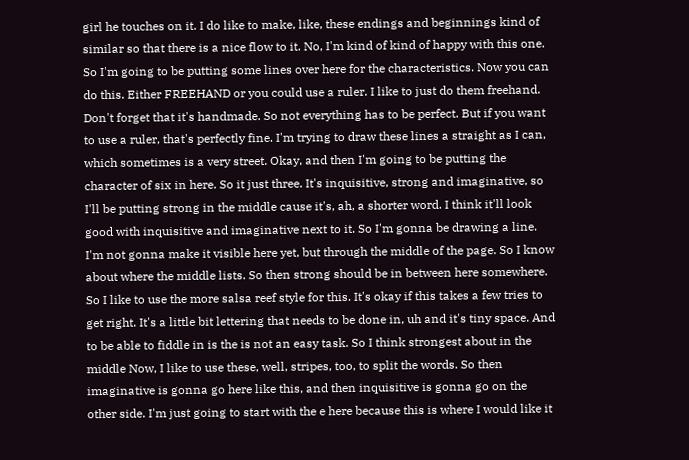girl he touches on it. I do like to make, like, these endings and beginnings kind of similar so that there is a nice flow to it. No, I'm kind of kind of happy with this one. So I'm going to be putting some lines over here for the characteristics. Now you can do this. Either FREEHAND or you could use a ruler. I like to just do them freehand. Don't forget that it's handmade. So not everything has to be perfect. But if you want to use a ruler, that's perfectly fine. I'm trying to draw these lines a straight as I can, which sometimes is a very street. Okay, and then I'm going to be putting the character of six in here. So it just three. It's inquisitive, strong and imaginative, so I'll be putting strong in the middle cause it's, ah, a shorter word. I think it'll look good with inquisitive and imaginative next to it. So I'm gonna be drawing a line. I'm not gonna make it visible here yet, but through the middle of the page. So I know about where the middle lists. So then strong should be in between here somewhere. So I like to use the more salsa reef style for this. It's okay if this takes a few tries to get right. It's a little bit lettering that needs to be done in, uh and it's tiny space. And to be able to fiddle in is the is not an easy task. So I think strongest about in the middle Now, I like to use these, well, stripes, too, to split the words. So then imaginative is gonna go here like this, and then inquisitive is gonna go on the other side. I'm just going to start with the e here because this is where I would like it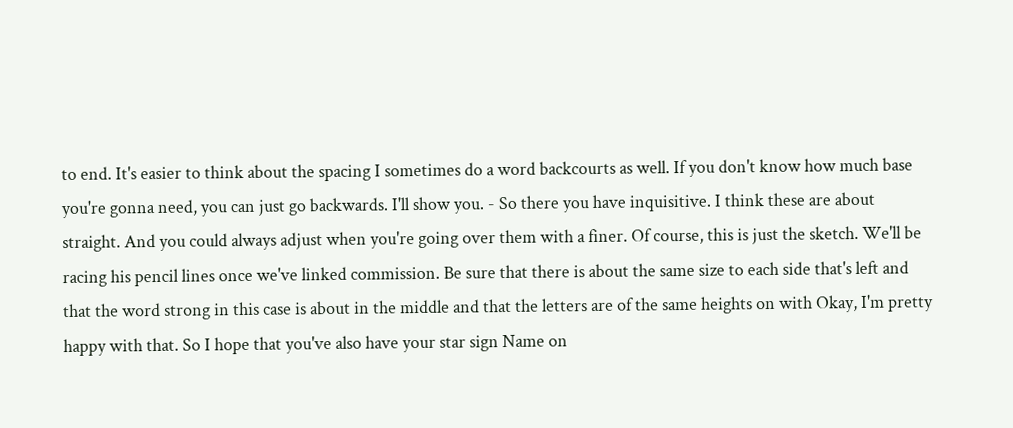to end. It's easier to think about the spacing I sometimes do a word backcourts as well. If you don't know how much base you're gonna need, you can just go backwards. I'll show you. - So there you have inquisitive. I think these are about straight. And you could always adjust when you're going over them with a finer. Of course, this is just the sketch. We'll be racing his pencil lines once we've linked commission. Be sure that there is about the same size to each side that's left and that the word strong in this case is about in the middle and that the letters are of the same heights on with Okay, I'm pretty happy with that. So I hope that you've also have your star sign Name on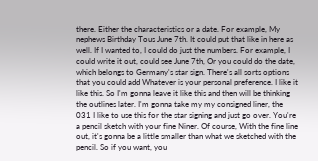there. Either the characteristics or a date. For example, My nephews Birthday Tous June 7th. It could put that like in here as well. If I wanted to, I could do just the numbers. For example, I could write it out, could see June 7th, Or you could do the date, which belongs to Germany's star sign. There's all sorts options that you could add Whatever is your personal preference. I like it like this. So I'm gonna leave it like this and then will be thinking the outlines later. I'm gonna take my my consigned liner, the 031 I like to use this for the star signing and just go over. You're a pencil sketch with your fine Niner. Of course, With the fine line out, it's gonna be a little smaller than what we sketched with the pencil. So if you want, you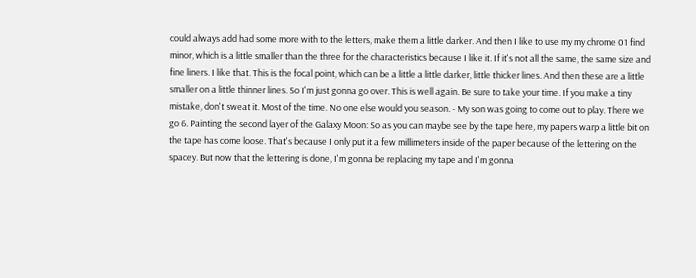could always add had some more with to the letters, make them a little darker. And then I like to use my my chrome 01 find minor, which is a little smaller than the three for the characteristics because I like it. If it's not all the same, the same size and fine liners. I like that. This is the focal point, which can be a little a little darker, little thicker lines. And then these are a little smaller on a little thinner lines. So I'm just gonna go over. This is well again. Be sure to take your time. If you make a tiny mistake, don't sweat it. Most of the time. No one else would you season. - My son was going to come out to play. There we go 6. Painting the second layer of the Galaxy Moon: So as you can maybe see by the tape here, my papers warp a little bit on the tape has come loose. That's because I only put it a few millimeters inside of the paper because of the lettering on the spacey. But now that the lettering is done, I'm gonna be replacing my tape and I'm gonna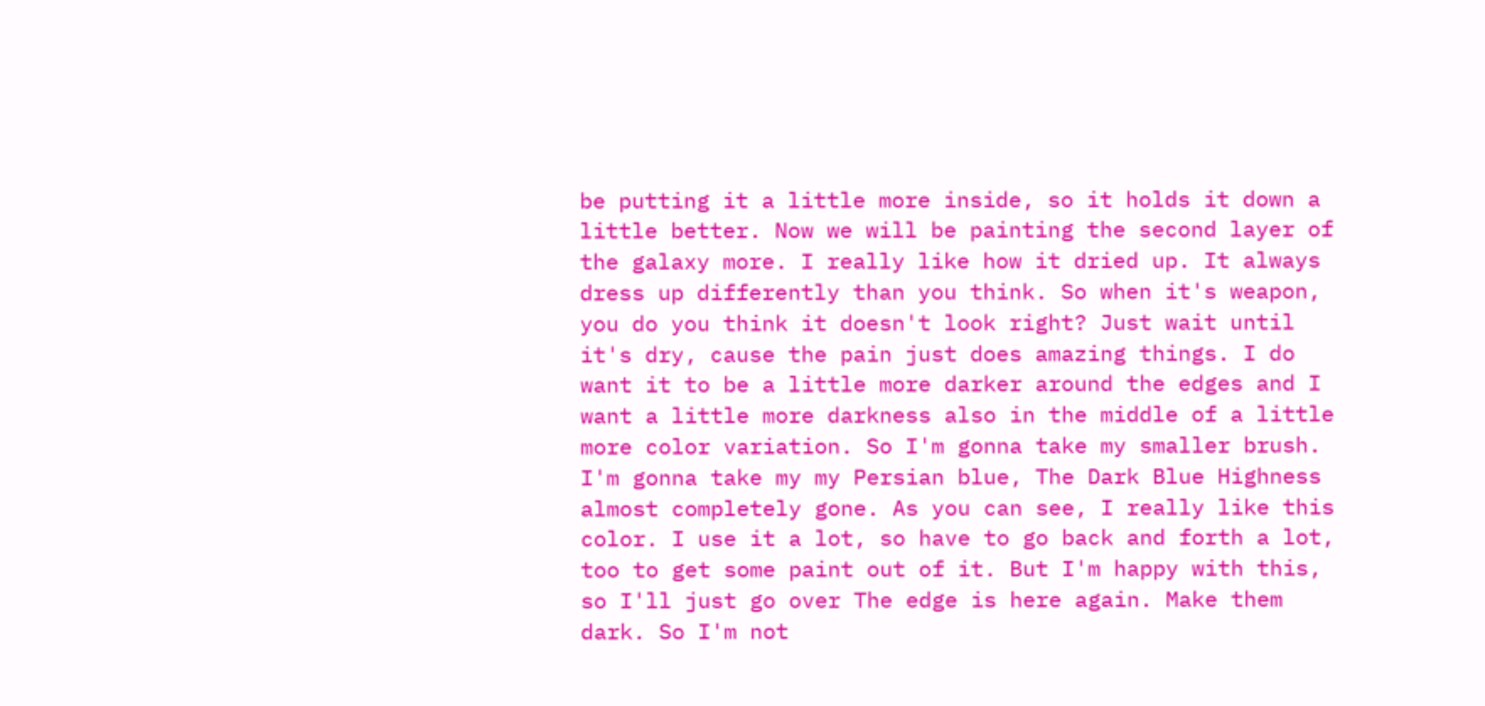be putting it a little more inside, so it holds it down a little better. Now we will be painting the second layer of the galaxy more. I really like how it dried up. It always dress up differently than you think. So when it's weapon, you do you think it doesn't look right? Just wait until it's dry, cause the pain just does amazing things. I do want it to be a little more darker around the edges and I want a little more darkness also in the middle of a little more color variation. So I'm gonna take my smaller brush. I'm gonna take my my Persian blue, The Dark Blue Highness almost completely gone. As you can see, I really like this color. I use it a lot, so have to go back and forth a lot, too to get some paint out of it. But I'm happy with this, so I'll just go over The edge is here again. Make them dark. So I'm not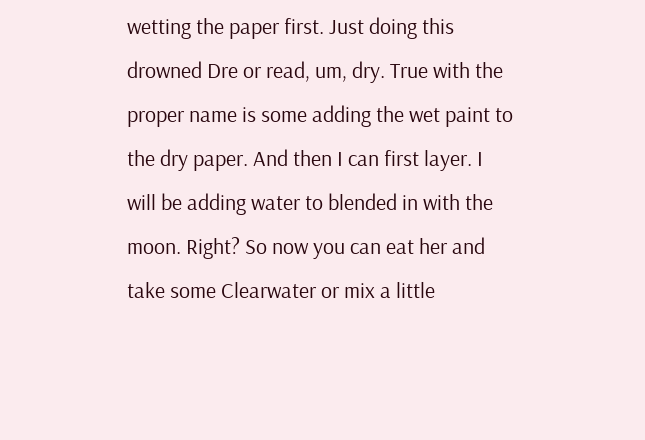wetting the paper first. Just doing this drowned Dre or read, um, dry. True with the proper name is some adding the wet paint to the dry paper. And then I can first layer. I will be adding water to blended in with the moon. Right? So now you can eat her and take some Clearwater or mix a little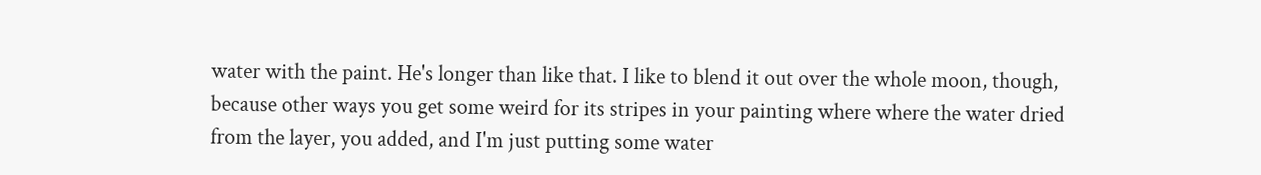water with the paint. He's longer than like that. I like to blend it out over the whole moon, though, because other ways you get some weird for its stripes in your painting where where the water dried from the layer, you added, and I'm just putting some water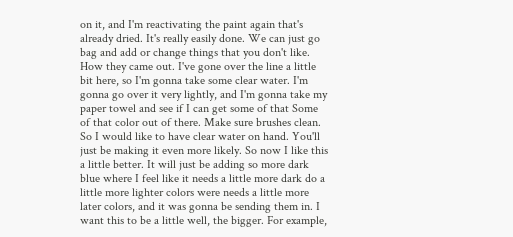on it, and I'm reactivating the paint again that's already dried. It's really easily done. We can just go bag and add or change things that you don't like. How they came out. I've gone over the line a little bit here, so I'm gonna take some clear water. I'm gonna go over it very lightly, and I'm gonna take my paper towel and see if I can get some of that Some of that color out of there. Make sure brushes clean. So I would like to have clear water on hand. You'll just be making it even more likely. So now I like this a little better. It will just be adding so more dark blue where I feel like it needs a little more dark do a little more lighter colors were needs a little more later colors, and it was gonna be sending them in. I want this to be a little well, the bigger. For example,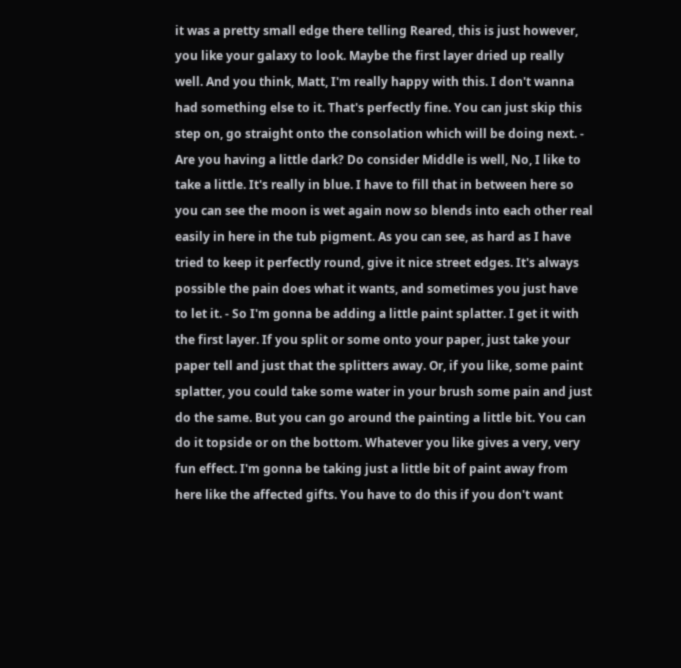it was a pretty small edge there telling Reared, this is just however, you like your galaxy to look. Maybe the first layer dried up really well. And you think, Matt, I'm really happy with this. I don't wanna had something else to it. That's perfectly fine. You can just skip this step on, go straight onto the consolation which will be doing next. - Are you having a little dark? Do consider Middle is well, No, I like to take a little. It's really in blue. I have to fill that in between here so you can see the moon is wet again now so blends into each other real easily in here in the tub pigment. As you can see, as hard as I have tried to keep it perfectly round, give it nice street edges. It's always possible the pain does what it wants, and sometimes you just have to let it. - So I'm gonna be adding a little paint splatter. I get it with the first layer. If you split or some onto your paper, just take your paper tell and just that the splitters away. Or, if you like, some paint splatter, you could take some water in your brush some pain and just do the same. But you can go around the painting a little bit. You can do it topside or on the bottom. Whatever you like gives a very, very fun effect. I'm gonna be taking just a little bit of paint away from here like the affected gifts. You have to do this if you don't want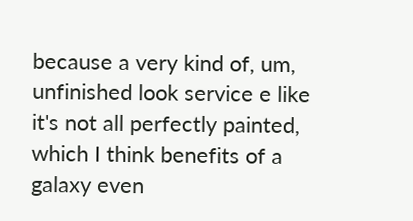because a very kind of, um, unfinished look service e like it's not all perfectly painted, which I think benefits of a galaxy even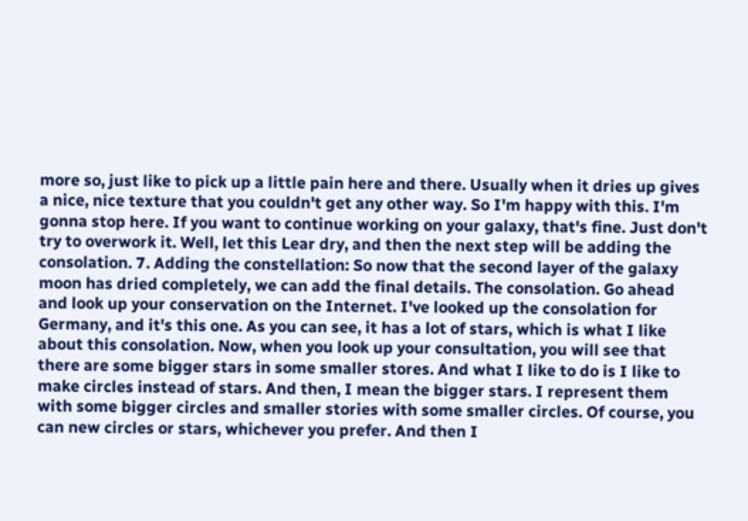more so, just like to pick up a little pain here and there. Usually when it dries up gives a nice, nice texture that you couldn't get any other way. So I'm happy with this. I'm gonna stop here. If you want to continue working on your galaxy, that's fine. Just don't try to overwork it. Well, let this Lear dry, and then the next step will be adding the consolation. 7. Adding the constellation: So now that the second layer of the galaxy moon has dried completely, we can add the final details. The consolation. Go ahead and look up your conservation on the Internet. I've looked up the consolation for Germany, and it's this one. As you can see, it has a lot of stars, which is what I like about this consolation. Now, when you look up your consultation, you will see that there are some bigger stars in some smaller stores. And what I like to do is I like to make circles instead of stars. And then, I mean the bigger stars. I represent them with some bigger circles and smaller stories with some smaller circles. Of course, you can new circles or stars, whichever you prefer. And then I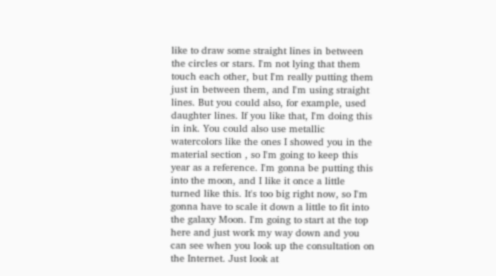like to draw some straight lines in between the circles or stars. I'm not lying that them touch each other, but I'm really putting them just in between them, and I'm using straight lines. But you could also, for example, used daughter lines. If you like that, I'm doing this in ink. You could also use metallic watercolors like the ones I showed you in the material section , so I'm going to keep this year as a reference. I'm gonna be putting this into the moon, and I like it once a little turned like this. It's too big right now, so I'm gonna have to scale it down a little to fit into the galaxy Moon. I'm going to start at the top here and just work my way down and you can see when you look up the consultation on the Internet. Just look at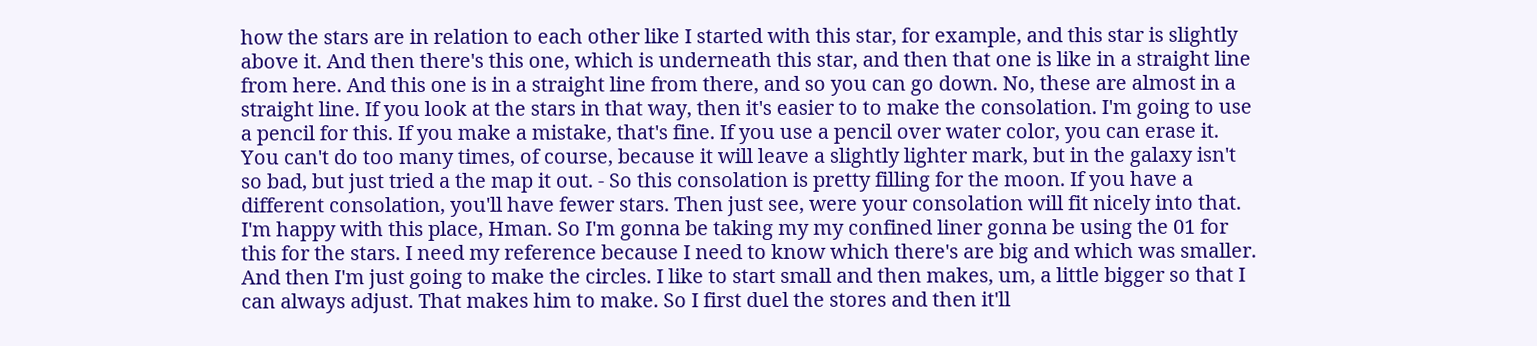how the stars are in relation to each other like I started with this star, for example, and this star is slightly above it. And then there's this one, which is underneath this star, and then that one is like in a straight line from here. And this one is in a straight line from there, and so you can go down. No, these are almost in a straight line. If you look at the stars in that way, then it's easier to to make the consolation. I'm going to use a pencil for this. If you make a mistake, that's fine. If you use a pencil over water color, you can erase it. You can't do too many times, of course, because it will leave a slightly lighter mark, but in the galaxy isn't so bad, but just tried a the map it out. - So this consolation is pretty filling for the moon. If you have a different consolation, you'll have fewer stars. Then just see, were your consolation will fit nicely into that. I'm happy with this place, Hman. So I'm gonna be taking my my confined liner gonna be using the 01 for this for the stars. I need my reference because I need to know which there's are big and which was smaller. And then I'm just going to make the circles. I like to start small and then makes, um, a little bigger so that I can always adjust. That makes him to make. So I first duel the stores and then it'll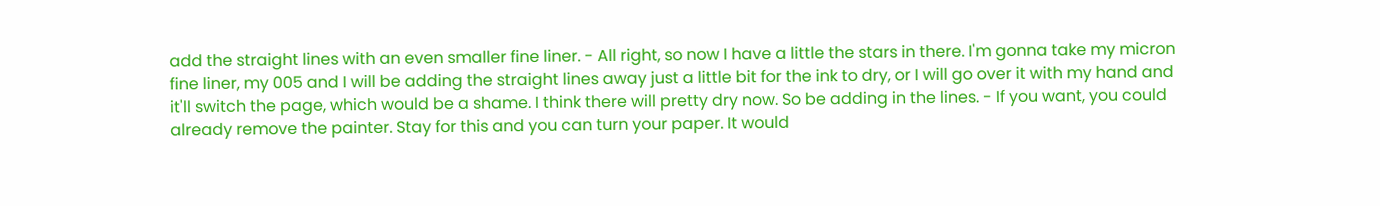add the straight lines with an even smaller fine liner. - All right, so now I have a little the stars in there. I'm gonna take my micron fine liner, my 005 and I will be adding the straight lines away just a little bit for the ink to dry, or I will go over it with my hand and it'll switch the page, which would be a shame. I think there will pretty dry now. So be adding in the lines. - If you want, you could already remove the painter. Stay for this and you can turn your paper. It would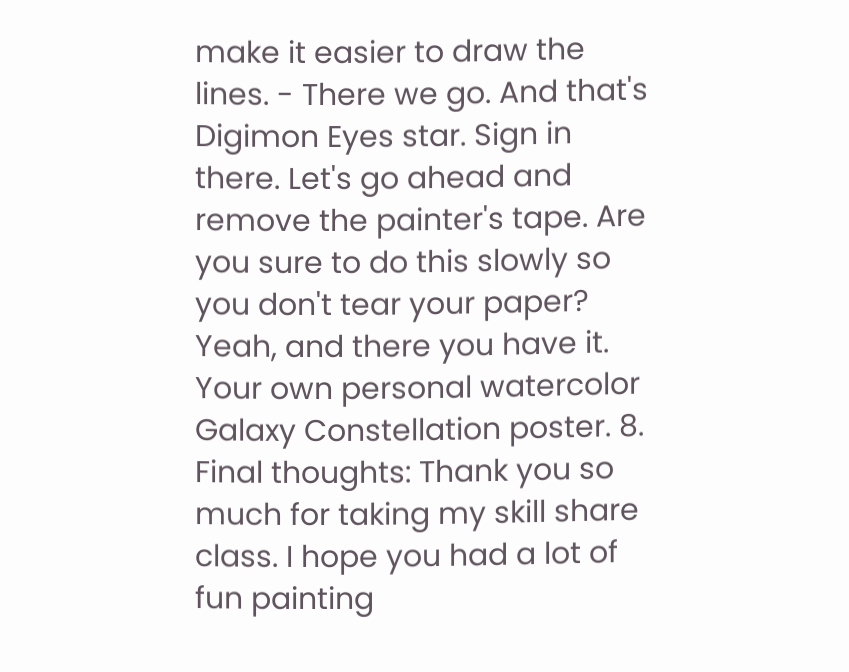make it easier to draw the lines. - There we go. And that's Digimon Eyes star. Sign in there. Let's go ahead and remove the painter's tape. Are you sure to do this slowly so you don't tear your paper? Yeah, and there you have it. Your own personal watercolor Galaxy Constellation poster. 8. Final thoughts: Thank you so much for taking my skill share class. I hope you had a lot of fun painting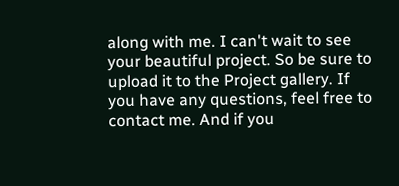along with me. I can't wait to see your beautiful project. So be sure to upload it to the Project gallery. If you have any questions, feel free to contact me. And if you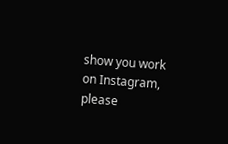show you work on Instagram, please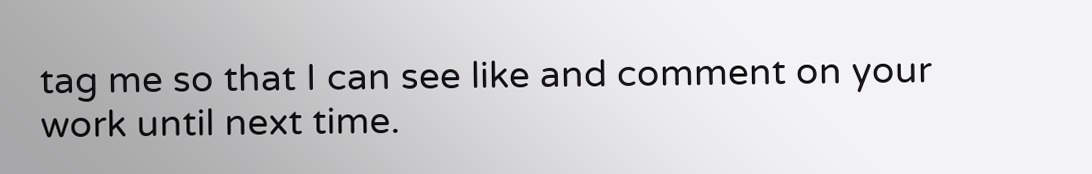tag me so that I can see like and comment on your work until next time.